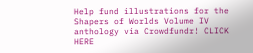Help fund illustrations for the Shapers of Worlds Volume IV anthology via Crowdfundr! CLICK HERE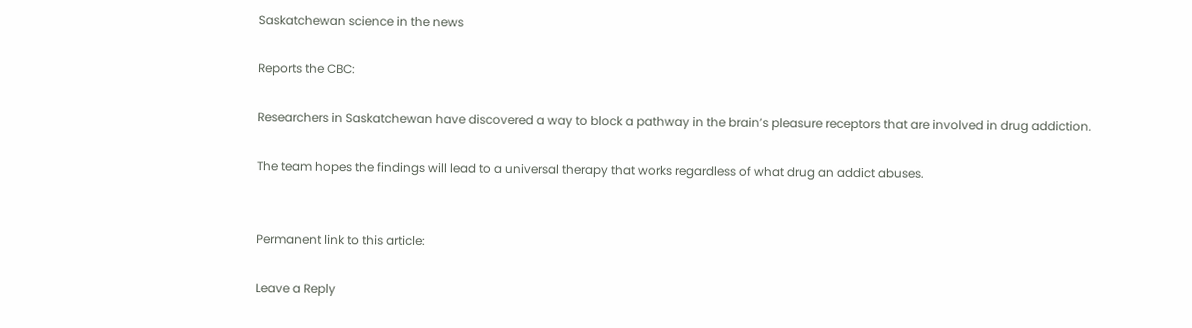Saskatchewan science in the news

Reports the CBC:

Researchers in Saskatchewan have discovered a way to block a pathway in the brain’s pleasure receptors that are involved in drug addiction.

The team hopes the findings will lead to a universal therapy that works regardless of what drug an addict abuses.


Permanent link to this article:

Leave a Reply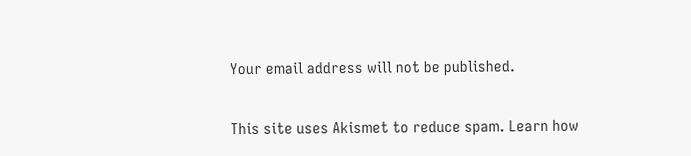Your email address will not be published.

This site uses Akismet to reduce spam. Learn how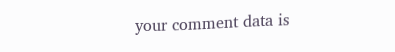your comment data is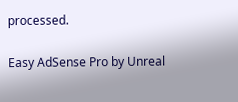processed.

Easy AdSense Pro by Unreal